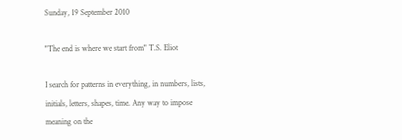Sunday, 19 September 2010

"The end is where we start from" T.S. Eliot

I search for patterns in everything, in numbers, lists, initials, letters, shapes, time. Any way to impose meaning on the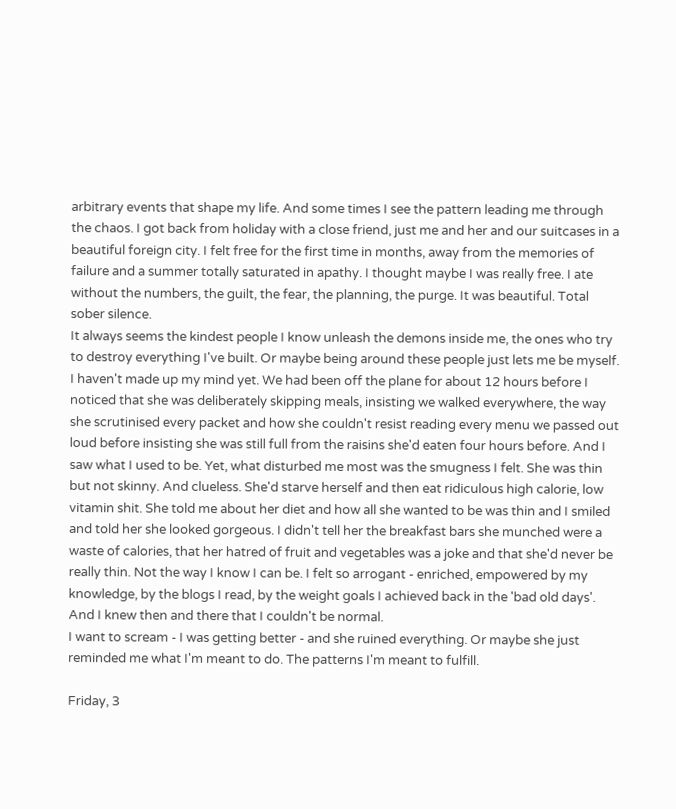arbitrary events that shape my life. And some times I see the pattern leading me through the chaos. I got back from holiday with a close friend, just me and her and our suitcases in a beautiful foreign city. I felt free for the first time in months, away from the memories of failure and a summer totally saturated in apathy. I thought maybe I was really free. I ate without the numbers, the guilt, the fear, the planning, the purge. It was beautiful. Total sober silence.
It always seems the kindest people I know unleash the demons inside me, the ones who try to destroy everything I've built. Or maybe being around these people just lets me be myself. I haven't made up my mind yet. We had been off the plane for about 12 hours before I noticed that she was deliberately skipping meals, insisting we walked everywhere, the way she scrutinised every packet and how she couldn't resist reading every menu we passed out loud before insisting she was still full from the raisins she'd eaten four hours before. And I saw what I used to be. Yet, what disturbed me most was the smugness I felt. She was thin but not skinny. And clueless. She'd starve herself and then eat ridiculous high calorie, low vitamin shit. She told me about her diet and how all she wanted to be was thin and I smiled and told her she looked gorgeous. I didn't tell her the breakfast bars she munched were a waste of calories, that her hatred of fruit and vegetables was a joke and that she'd never be really thin. Not the way I know I can be. I felt so arrogant - enriched, empowered by my knowledge, by the blogs I read, by the weight goals I achieved back in the 'bad old days'. And I knew then and there that I couldn't be normal.
I want to scream - I was getting better - and she ruined everything. Or maybe she just reminded me what I'm meant to do. The patterns I'm meant to fulfill.

Friday, 3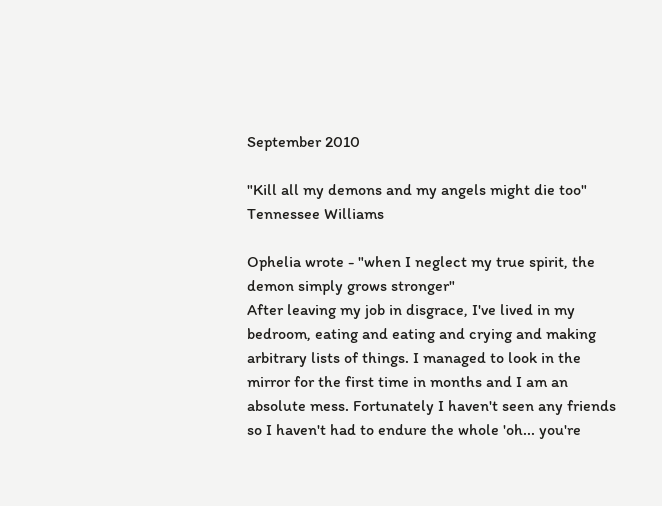September 2010

"Kill all my demons and my angels might die too" Tennessee Williams

Ophelia wrote - "when I neglect my true spirit, the demon simply grows stronger"
After leaving my job in disgrace, I've lived in my bedroom, eating and eating and crying and making arbitrary lists of things. I managed to look in the mirror for the first time in months and I am an absolute mess. Fortunately I haven't seen any friends so I haven't had to endure the whole 'oh... you're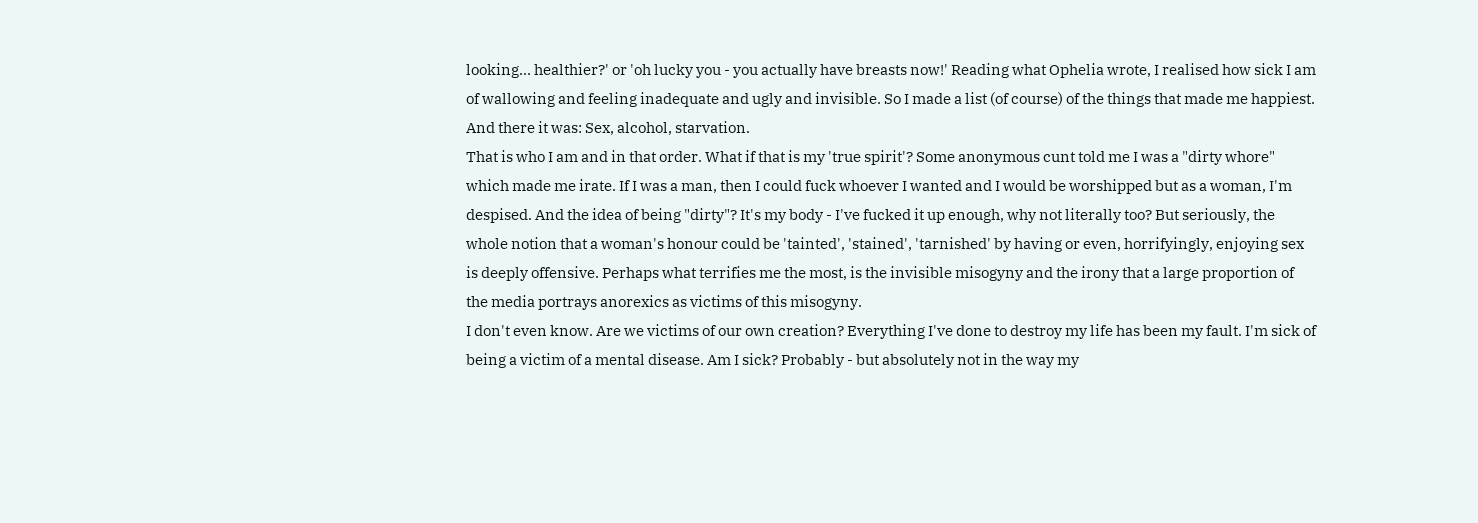looking... healthier?' or 'oh lucky you - you actually have breasts now!' Reading what Ophelia wrote, I realised how sick I am of wallowing and feeling inadequate and ugly and invisible. So I made a list (of course) of the things that made me happiest. And there it was: Sex, alcohol, starvation.
That is who I am and in that order. What if that is my 'true spirit'? Some anonymous cunt told me I was a "dirty whore" which made me irate. If I was a man, then I could fuck whoever I wanted and I would be worshipped but as a woman, I'm despised. And the idea of being "dirty"? It's my body - I've fucked it up enough, why not literally too? But seriously, the whole notion that a woman's honour could be 'tainted', 'stained', 'tarnished' by having or even, horrifyingly, enjoying sex is deeply offensive. Perhaps what terrifies me the most, is the invisible misogyny and the irony that a large proportion of the media portrays anorexics as victims of this misogyny.
I don't even know. Are we victims of our own creation? Everything I've done to destroy my life has been my fault. I'm sick of being a victim of a mental disease. Am I sick? Probably - but absolutely not in the way my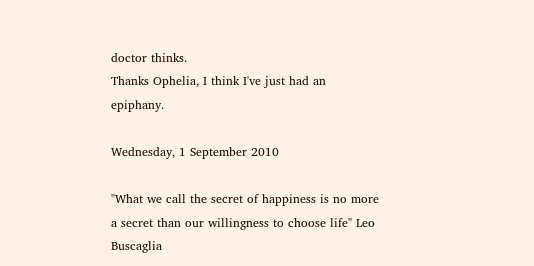doctor thinks.
Thanks Ophelia, I think I've just had an epiphany.

Wednesday, 1 September 2010

"What we call the secret of happiness is no more a secret than our willingness to choose life" Leo Buscaglia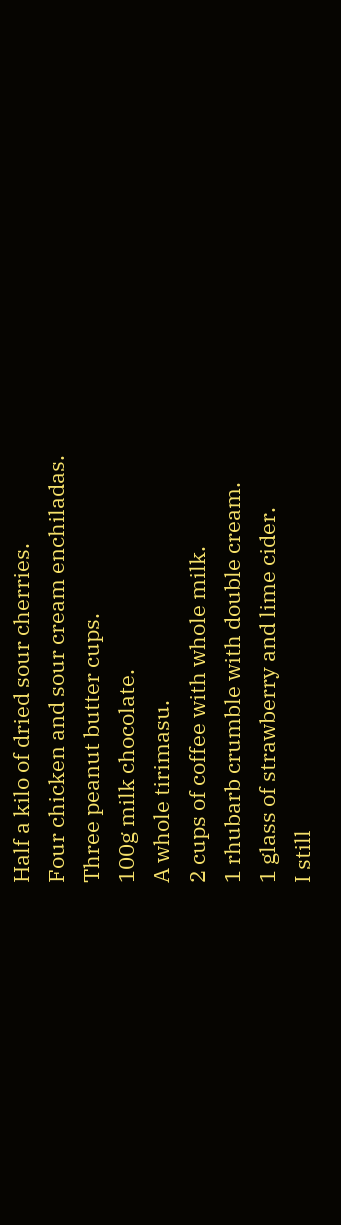Half a kilo of dried sour cherries.
Four chicken and sour cream enchiladas.
Three peanut butter cups.
100g milk chocolate.
A whole tirimasu.
2 cups of coffee with whole milk.
1 rhubarb crumble with double cream.
1 glass of strawberry and lime cider.
I still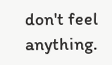don't feel anything.